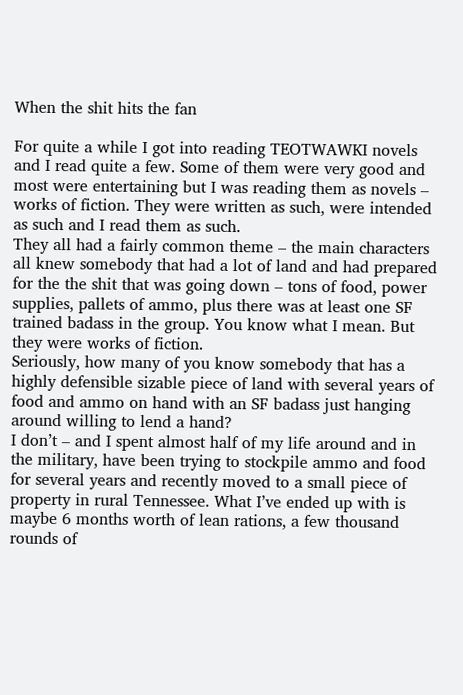When the shit hits the fan

For quite a while I got into reading TEOTWAWKI novels and I read quite a few. Some of them were very good and most were entertaining but I was reading them as novels – works of fiction. They were written as such, were intended as such and I read them as such.
They all had a fairly common theme – the main characters all knew somebody that had a lot of land and had prepared for the the shit that was going down – tons of food, power supplies, pallets of ammo, plus there was at least one SF trained badass in the group. You know what I mean. But they were works of fiction.
Seriously, how many of you know somebody that has a highly defensible sizable piece of land with several years of food and ammo on hand with an SF badass just hanging around willing to lend a hand?
I don’t – and I spent almost half of my life around and in the military, have been trying to stockpile ammo and food for several years and recently moved to a small piece of property in rural Tennessee. What I’ve ended up with is maybe 6 months worth of lean rations, a few thousand rounds of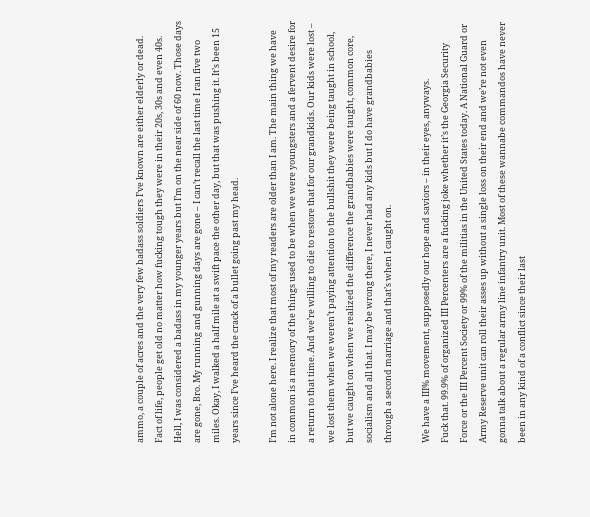ammo, a couple of acres and the very few badass soldiers I’ve known are either elderly or dead. Fact of life, people get old no matter how fucking tough they were in their 20s, 30s and even 40s. Hell, I was considered a badass in my younger years but I’m on the near side of 60 now. Those days are gone, Bro. My running and gunning days are gone – I can’t recall the last time I ran five two miles. Okay, I walked a half mile at a swift pace the other day, but that was pushing it. It’s been 15 years since I’ve heard the crack of a bullet going past my head.

I’m not alone here. I realize that most of my readers are older than I am. The main thing we have in common is a memory of the things used to be when we were youngsters and a fervent desire for a return to that time. And we’re willing to die to restore that for our grandkids. Our kids were lost – we lost them when we weren’t paying attention to the bullshit they were being taught in school, but we caught on when we realized the difference the grandbabies were taught, common core, socialism and all that. I may be wrong there, I never had any kids but I do have grandbabies through a second marriage and that’s when I caught on.

We have a III% movement, supposedly our hope and saviors – in their eyes, anyways.
Fuck that. 99.9% of organized III Percenters are a fucking joke whether it’s the Georgia Security Force or the III Percent Society or 99% of the militias in the United States today. A National Guard or Army Reserve unit can roll their asses up without a single loss on their end and we’re not even gonna talk about a regular army line infantry unit. Most of these wannabe commandos have never been in any kind of a conflict since their last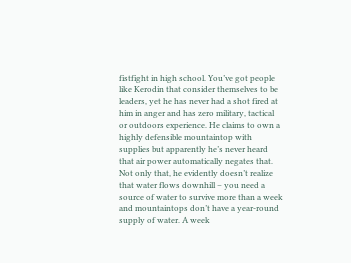fistfight in high school. You’ve got people like Kerodin that consider themselves to be leaders, yet he has never had a shot fired at him in anger and has zero military, tactical or outdoors experience. He claims to own a highly defensible mountaintop with supplies but apparently he’s never heard that air power automatically negates that. Not only that, he evidently doesn’t realize that water flows downhill – you need a source of water to survive more than a week and mountaintops don’t have a year-round supply of water. A week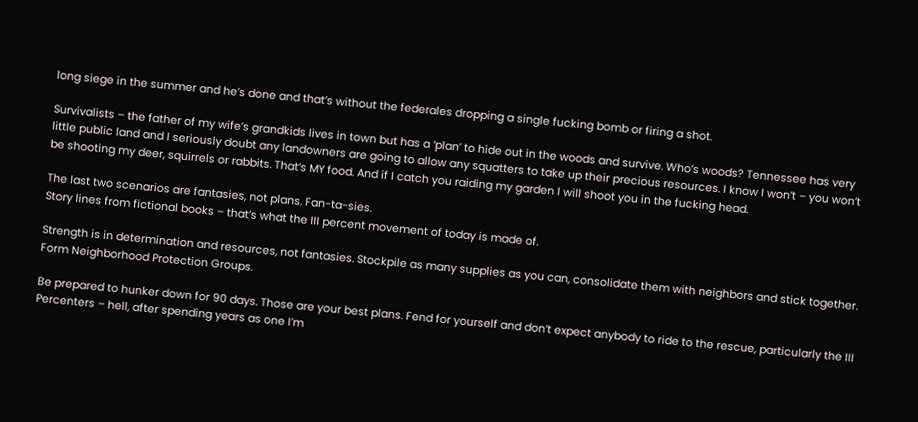long siege in the summer and he’s done and that’s without the federales dropping a single fucking bomb or firing a shot.

Survivalists – the father of my wife’s grandkids lives in town but has a ‘plan’ to hide out in the woods and survive. Who’s woods? Tennessee has very little public land and I seriously doubt any landowners are going to allow any squatters to take up their precious resources. I know I won’t – you won’t be shooting my deer, squirrels or rabbits. That’s MY food. And if I catch you raiding my garden I will shoot you in the fucking head.

The last two scenarios are fantasies, not plans. Fan-ta-sies.
Story lines from fictional books – that’s what the III percent movement of today is made of.

Strength is in determination and resources, not fantasies. Stockpile as many supplies as you can, consolidate them with neighbors and stick together. Form Neighborhood Protection Groups.

Be prepared to hunker down for 90 days. Those are your best plans. Fend for yourself and don’t expect anybody to ride to the rescue, particularly the III Percenters – hell, after spending years as one I’m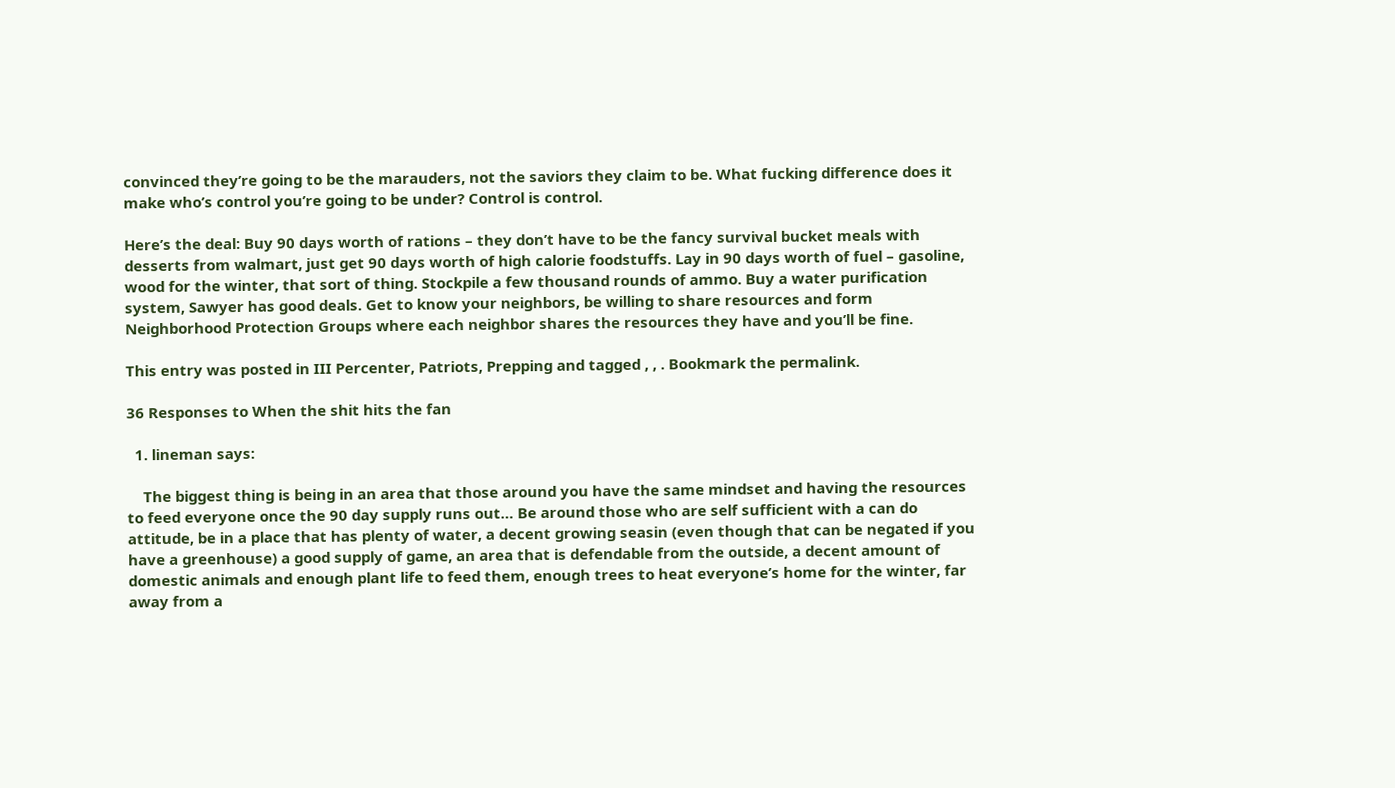convinced they’re going to be the marauders, not the saviors they claim to be. What fucking difference does it make who’s control you’re going to be under? Control is control.

Here’s the deal: Buy 90 days worth of rations – they don’t have to be the fancy survival bucket meals with desserts from walmart, just get 90 days worth of high calorie foodstuffs. Lay in 90 days worth of fuel – gasoline, wood for the winter, that sort of thing. Stockpile a few thousand rounds of ammo. Buy a water purification system, Sawyer has good deals. Get to know your neighbors, be willing to share resources and form Neighborhood Protection Groups where each neighbor shares the resources they have and you’ll be fine.

This entry was posted in III Percenter, Patriots, Prepping and tagged , , . Bookmark the permalink.

36 Responses to When the shit hits the fan

  1. lineman says:

    The biggest thing is being in an area that those around you have the same mindset and having the resources to feed everyone once the 90 day supply runs out… Be around those who are self sufficient with a can do attitude, be in a place that has plenty of water, a decent growing seasin (even though that can be negated if you have a greenhouse) a good supply of game, an area that is defendable from the outside, a decent amount of domestic animals and enough plant life to feed them, enough trees to heat everyone’s home for the winter, far away from a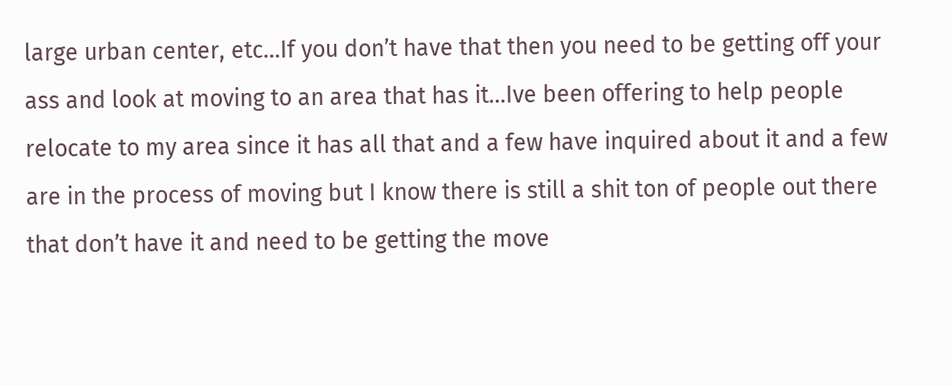large urban center, etc…If you don’t have that then you need to be getting off your ass and look at moving to an area that has it…Ive been offering to help people relocate to my area since it has all that and a few have inquired about it and a few are in the process of moving but I know there is still a shit ton of people out there that don’t have it and need to be getting the move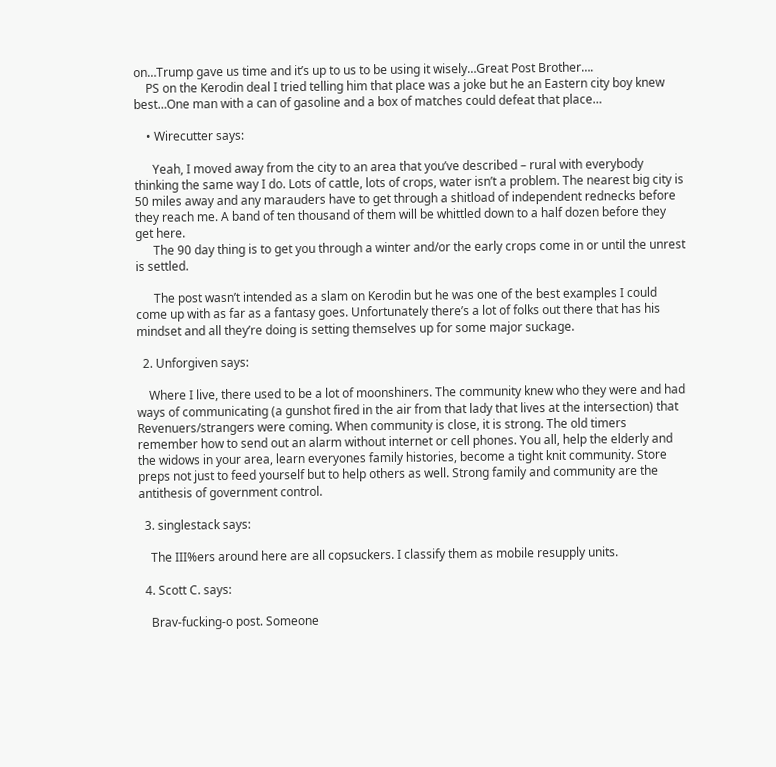on…Trump gave us time and it’s up to us to be using it wisely…Great Post Brother….
    PS on the Kerodin deal I tried telling him that place was a joke but he an Eastern city boy knew best…One man with a can of gasoline and a box of matches could defeat that place…

    • Wirecutter says:

      Yeah, I moved away from the city to an area that you’ve described – rural with everybody thinking the same way I do. Lots of cattle, lots of crops, water isn’t a problem. The nearest big city is 50 miles away and any marauders have to get through a shitload of independent rednecks before they reach me. A band of ten thousand of them will be whittled down to a half dozen before they get here.
      The 90 day thing is to get you through a winter and/or the early crops come in or until the unrest is settled.

      The post wasn’t intended as a slam on Kerodin but he was one of the best examples I could come up with as far as a fantasy goes. Unfortunately there’s a lot of folks out there that has his mindset and all they’re doing is setting themselves up for some major suckage.

  2. Unforgiven says:

    Where I live, there used to be a lot of moonshiners. The community knew who they were and had ways of communicating (a gunshot fired in the air from that lady that lives at the intersection) that Revenuers/strangers were coming. When community is close, it is strong. The old timers remember how to send out an alarm without internet or cell phones. You all, help the elderly and the widows in your area, learn everyones family histories, become a tight knit community. Store preps not just to feed yourself but to help others as well. Strong family and community are the antithesis of government control.

  3. singlestack says:

    The III%ers around here are all copsuckers. I classify them as mobile resupply units.

  4. Scott C. says:

    Brav-fucking-o post. Someone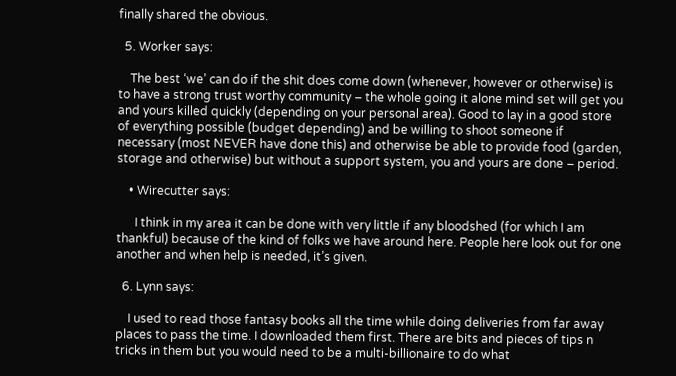finally shared the obvious.

  5. Worker says:

    The best ‘we’ can do if the shit does come down (whenever, however or otherwise) is to have a strong trust worthy community – the whole going it alone mind set will get you and yours killed quickly (depending on your personal area). Good to lay in a good store of everything possible (budget depending) and be willing to shoot someone if necessary (most NEVER have done this) and otherwise be able to provide food (garden, storage and otherwise) but without a support system, you and yours are done – period.

    • Wirecutter says:

      I think in my area it can be done with very little if any bloodshed (for which I am thankful) because of the kind of folks we have around here. People here look out for one another and when help is needed, it’s given.

  6. Lynn says:

    I used to read those fantasy books all the time while doing deliveries from far away places to pass the time. I downloaded them first. There are bits and pieces of tips n tricks in them but you would need to be a multi-billionaire to do what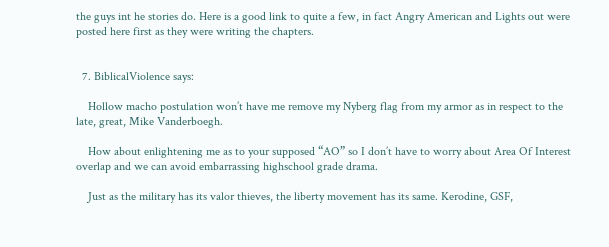the guys int he stories do. Here is a good link to quite a few, in fact Angry American and Lights out were posted here first as they were writing the chapters.


  7. BiblicalViolence says:

    Hollow macho postulation won’t have me remove my Nyberg flag from my armor as in respect to the late, great, Mike Vanderboegh.

    How about enlightening me as to your supposed “AO” so I don’t have to worry about Area Of Interest overlap and we can avoid embarrassing highschool grade drama.

    Just as the military has its valor thieves, the liberty movement has its same. Kerodine, GSF,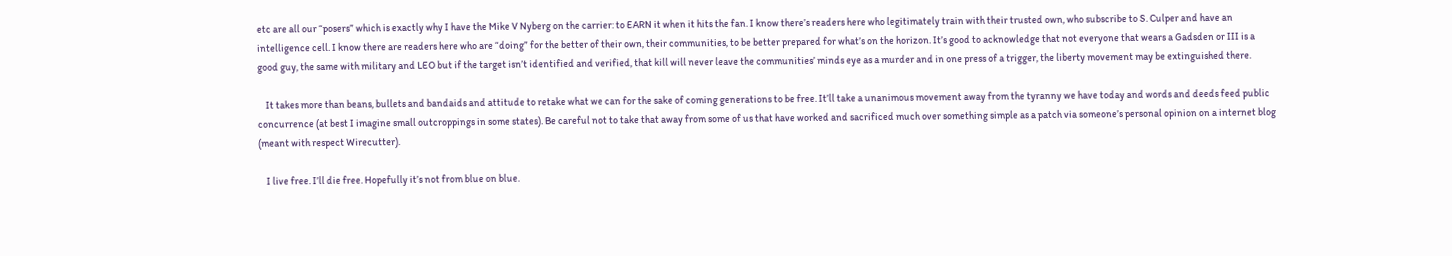etc are all our “posers” which is exactly why I have the Mike V Nyberg on the carrier: to EARN it when it hits the fan. I know there’s readers here who legitimately train with their trusted own, who subscribe to S. Culper and have an intelligence cell. I know there are readers here who are “doing” for the better of their own, their communities, to be better prepared for what’s on the horizon. It’s good to acknowledge that not everyone that wears a Gadsden or III is a good guy, the same with military and LEO but if the target isn’t identified and verified, that kill will never leave the communities’ minds eye as a murder and in one press of a trigger, the liberty movement may be extinguished there.

    It takes more than beans, bullets and bandaids and attitude to retake what we can for the sake of coming generations to be free. It’ll take a unanimous movement away from the tyranny we have today and words and deeds feed public concurrence (at best I imagine small outcroppings in some states). Be careful not to take that away from some of us that have worked and sacrificed much over something simple as a patch via someone’s personal opinion on a internet blog (meant with respect Wirecutter).

    I live free. I’ll die free. Hopefully it’s not from blue on blue.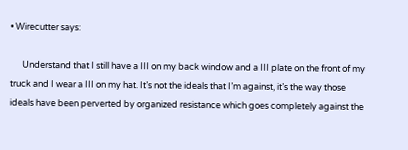• Wirecutter says:

      Understand that I still have a III on my back window and a III plate on the front of my truck and I wear a III on my hat. It’s not the ideals that I’m against, it’s the way those ideals have been perverted by organized resistance which goes completely against the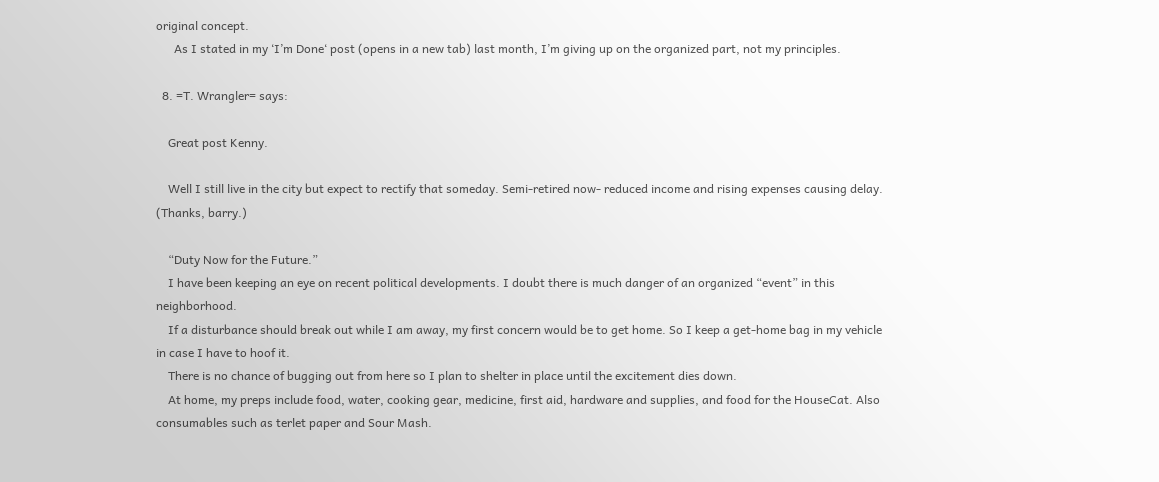original concept.
      As I stated in my ‘I’m Done‘ post (opens in a new tab) last month, I’m giving up on the organized part, not my principles.

  8. =T. Wrangler= says:

    Great post Kenny.

    Well I still live in the city but expect to rectify that someday. Semi-retired now- reduced income and rising expenses causing delay. (Thanks, barry.)

    “Duty Now for the Future.”
    I have been keeping an eye on recent political developments. I doubt there is much danger of an organized “event” in this neighborhood.
    If a disturbance should break out while I am away, my first concern would be to get home. So I keep a get-home bag in my vehicle in case I have to hoof it.
    There is no chance of bugging out from here so I plan to shelter in place until the excitement dies down.
    At home, my preps include food, water, cooking gear, medicine, first aid, hardware and supplies, and food for the HouseCat. Also consumables such as terlet paper and Sour Mash.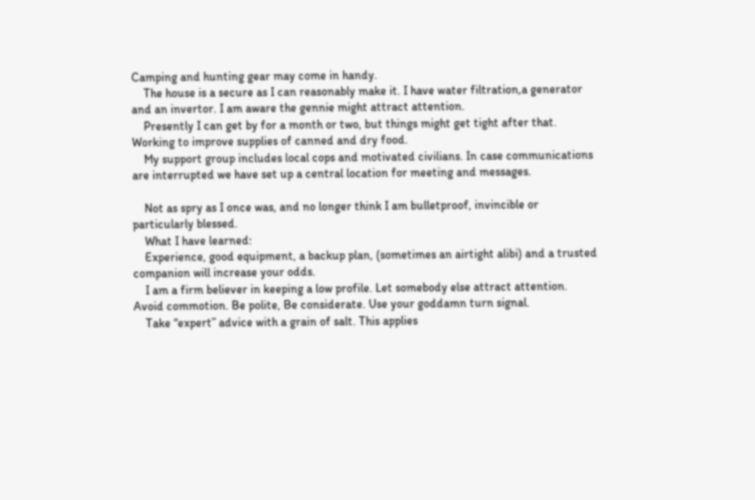Camping and hunting gear may come in handy.
    The house is a secure as I can reasonably make it. I have water filtration,a generator and an invertor. I am aware the gennie might attract attention.
    Presently I can get by for a month or two, but things might get tight after that. Working to improve supplies of canned and dry food.
    My support group includes local cops and motivated civilians. In case communications are interrupted we have set up a central location for meeting and messages.

    Not as spry as I once was, and no longer think I am bulletproof, invincible or particularly blessed.
    What I have learned:
    Experience, good equipment, a backup plan, (sometimes an airtight alibi) and a trusted companion will increase your odds.
    I am a firm believer in keeping a low profile. Let somebody else attract attention. Avoid commotion. Be polite, Be considerate. Use your goddamn turn signal.
    Take “expert” advice with a grain of salt. This applies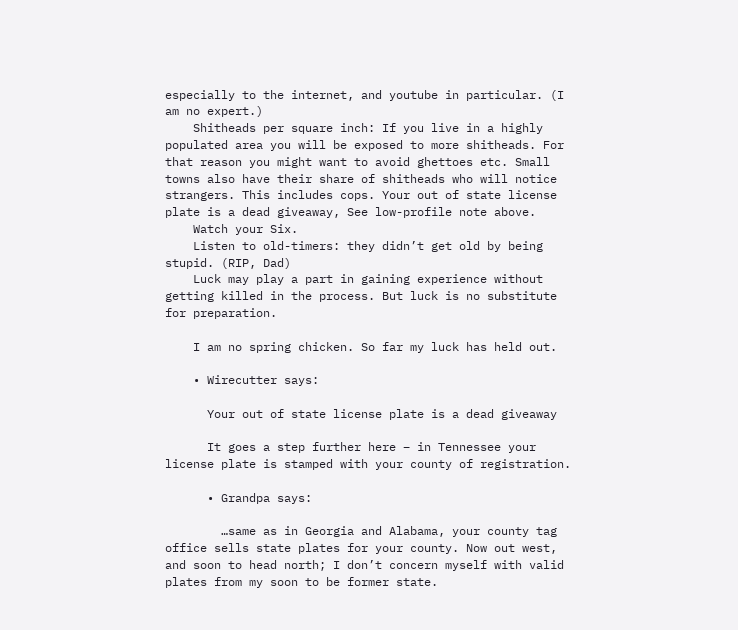especially to the internet, and youtube in particular. (I am no expert.)
    Shitheads per square inch: If you live in a highly populated area you will be exposed to more shitheads. For that reason you might want to avoid ghettoes etc. Small towns also have their share of shitheads who will notice strangers. This includes cops. Your out of state license plate is a dead giveaway, See low-profile note above.
    Watch your Six.
    Listen to old-timers: they didn’t get old by being stupid. (RIP, Dad)
    Luck may play a part in gaining experience without getting killed in the process. But luck is no substitute for preparation.

    I am no spring chicken. So far my luck has held out.

    • Wirecutter says:

      Your out of state license plate is a dead giveaway

      It goes a step further here – in Tennessee your license plate is stamped with your county of registration.

      • Grandpa says:

        …same as in Georgia and Alabama, your county tag office sells state plates for your county. Now out west, and soon to head north; I don’t concern myself with valid plates from my soon to be former state.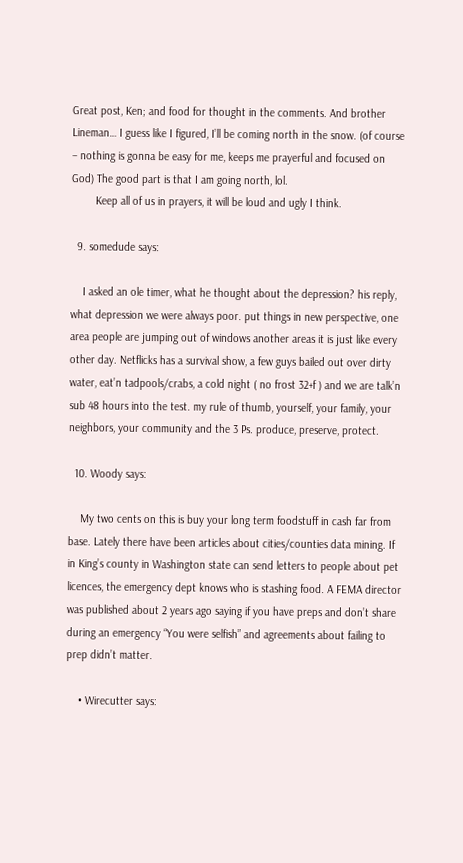Great post, Ken; and food for thought in the comments. And brother Lineman… I guess like I figured, I’ll be coming north in the snow. (of course – nothing is gonna be easy for me, keeps me prayerful and focused on God) The good part is that I am going north, lol.
        Keep all of us in prayers, it will be loud and ugly I think.

  9. somedude says:

    I asked an ole timer, what he thought about the depression? his reply, what depression we were always poor. put things in new perspective, one area people are jumping out of windows another areas it is just like every other day. Netflicks has a survival show, a few guys bailed out over dirty water, eat’n tadpools/crabs, a cold night ( no frost 32+f ) and we are talk’n sub 48 hours into the test. my rule of thumb, yourself, your family, your neighbors, your community and the 3 Ps. produce, preserve, protect.

  10. Woody says:

    My two cents on this is buy your long term foodstuff in cash far from base. Lately there have been articles about cities/counties data mining. If in King’s county in Washington state can send letters to people about pet licences, the emergency dept knows who is stashing food. A FEMA director was published about 2 years ago saying if you have preps and don’t share during an emergency “You were selfish” and agreements about failing to prep didn’t matter.

    • Wirecutter says: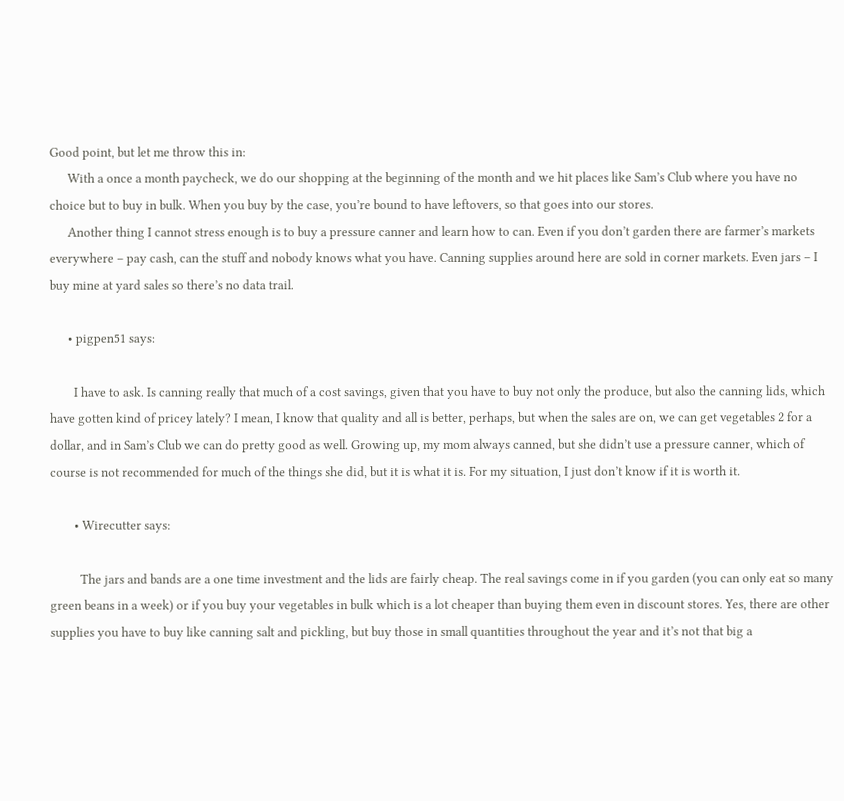Good point, but let me throw this in:
      With a once a month paycheck, we do our shopping at the beginning of the month and we hit places like Sam’s Club where you have no choice but to buy in bulk. When you buy by the case, you’re bound to have leftovers, so that goes into our stores.
      Another thing I cannot stress enough is to buy a pressure canner and learn how to can. Even if you don’t garden there are farmer’s markets everywhere – pay cash, can the stuff and nobody knows what you have. Canning supplies around here are sold in corner markets. Even jars – I buy mine at yard sales so there’s no data trail.

      • pigpen51 says:

        I have to ask. Is canning really that much of a cost savings, given that you have to buy not only the produce, but also the canning lids, which have gotten kind of pricey lately? I mean, I know that quality and all is better, perhaps, but when the sales are on, we can get vegetables 2 for a dollar, and in Sam’s Club we can do pretty good as well. Growing up, my mom always canned, but she didn’t use a pressure canner, which of course is not recommended for much of the things she did, but it is what it is. For my situation, I just don’t know if it is worth it.

        • Wirecutter says:

          The jars and bands are a one time investment and the lids are fairly cheap. The real savings come in if you garden (you can only eat so many green beans in a week) or if you buy your vegetables in bulk which is a lot cheaper than buying them even in discount stores. Yes, there are other supplies you have to buy like canning salt and pickling, but buy those in small quantities throughout the year and it’s not that big a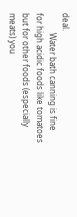deal.
          Water bath canning is fine for high acidic foods like tomatoes but for other foods (especially meats) you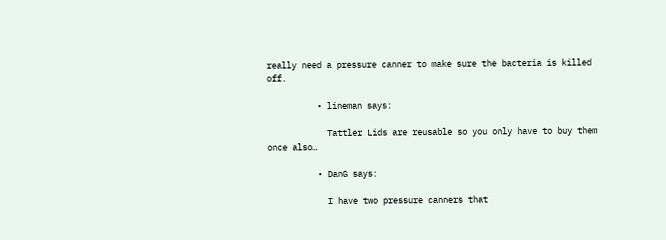really need a pressure canner to make sure the bacteria is killed off.

          • lineman says:

            Tattler Lids are reusable so you only have to buy them once also…

          • DanG says:

            I have two pressure canners that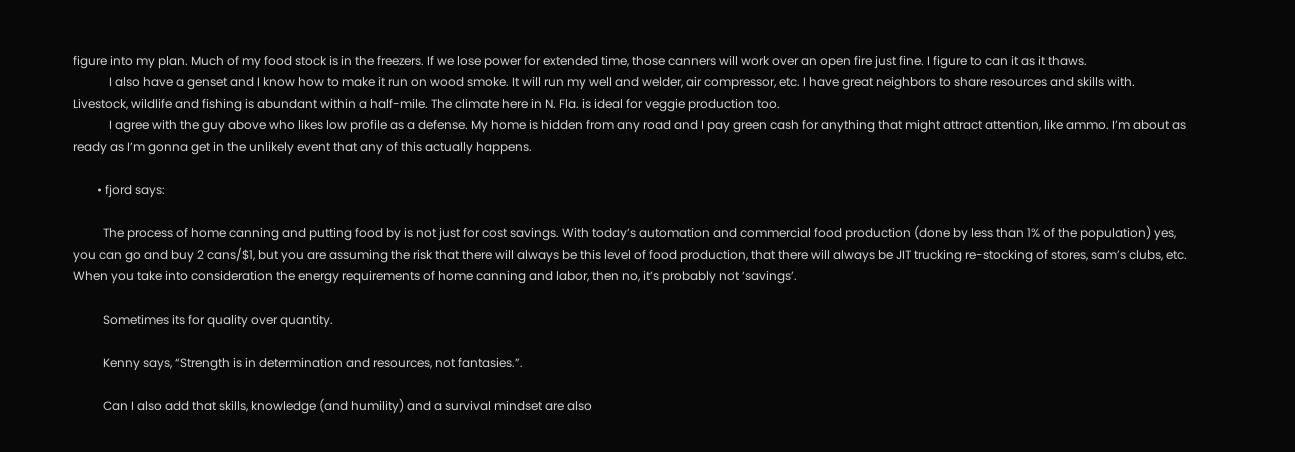figure into my plan. Much of my food stock is in the freezers. If we lose power for extended time, those canners will work over an open fire just fine. I figure to can it as it thaws.
            I also have a genset and I know how to make it run on wood smoke. It will run my well and welder, air compressor, etc. I have great neighbors to share resources and skills with. Livestock, wildlife and fishing is abundant within a half-mile. The climate here in N. Fla. is ideal for veggie production too.
            I agree with the guy above who likes low profile as a defense. My home is hidden from any road and I pay green cash for anything that might attract attention, like ammo. I’m about as ready as I’m gonna get in the unlikely event that any of this actually happens.

        • fjord says:

          The process of home canning and putting food by is not just for cost savings. With today’s automation and commercial food production (done by less than 1% of the population) yes, you can go and buy 2 cans/$1, but you are assuming the risk that there will always be this level of food production, that there will always be JIT trucking re-stocking of stores, sam’s clubs, etc. When you take into consideration the energy requirements of home canning and labor, then no, it’s probably not ‘savings’.

          Sometimes its for quality over quantity.

          Kenny says, “Strength is in determination and resources, not fantasies.”.

          Can I also add that skills, knowledge (and humility) and a survival mindset are also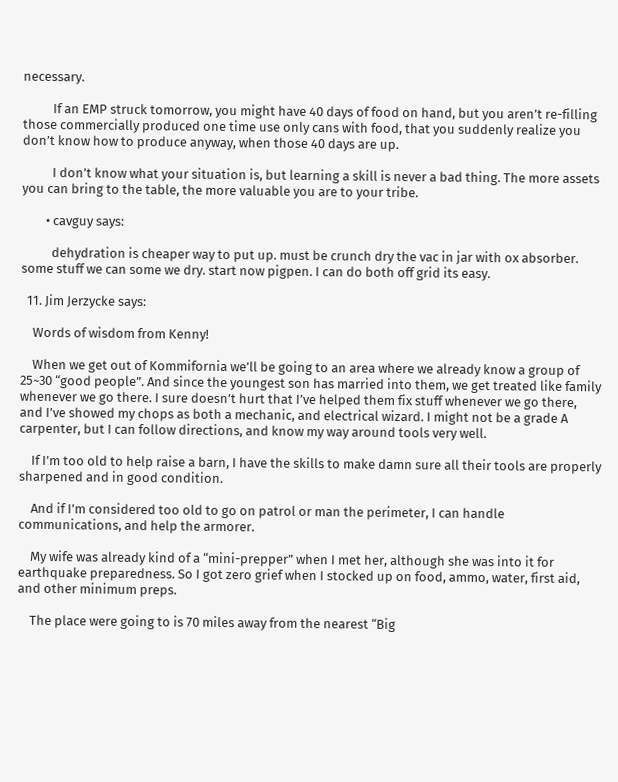necessary.

          If an EMP struck tomorrow, you might have 40 days of food on hand, but you aren’t re-filling those commercially produced one time use only cans with food, that you suddenly realize you don’t know how to produce anyway, when those 40 days are up.

          I don’t know what your situation is, but learning a skill is never a bad thing. The more assets you can bring to the table, the more valuable you are to your tribe.

        • cavguy says:

          dehydration is cheaper way to put up. must be crunch dry the vac in jar with ox absorber. some stuff we can some we dry. start now pigpen. I can do both off grid its easy.

  11. Jim Jerzycke says:

    Words of wisdom from Kenny!

    When we get out of Kommifornia we’ll be going to an area where we already know a group of 25~30 “good people”. And since the youngest son has married into them, we get treated like family whenever we go there. I sure doesn’t hurt that I’ve helped them fix stuff whenever we go there, and I’ve showed my chops as both a mechanic, and electrical wizard. I might not be a grade A carpenter, but I can follow directions, and know my way around tools very well.

    If I’m too old to help raise a barn, I have the skills to make damn sure all their tools are properly sharpened and in good condition.

    And if I’m considered too old to go on patrol or man the perimeter, I can handle communications, and help the armorer.

    My wife was already kind of a “mini-prepper” when I met her, although she was into it for earthquake preparedness. So I got zero grief when I stocked up on food, ammo, water, first aid, and other minimum preps.

    The place were going to is 70 miles away from the nearest “Big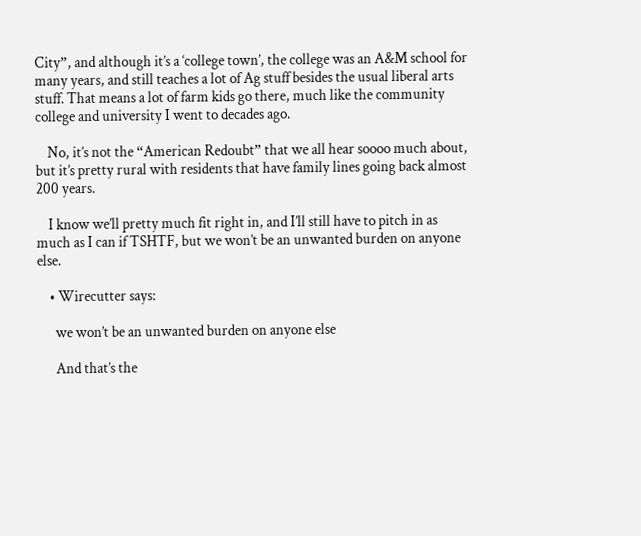City”, and although it’s a ‘college town’, the college was an A&M school for many years, and still teaches a lot of Ag stuff besides the usual liberal arts stuff. That means a lot of farm kids go there, much like the community college and university I went to decades ago.

    No, it’s not the “American Redoubt” that we all hear soooo much about, but it’s pretty rural with residents that have family lines going back almost 200 years.

    I know we’ll pretty much fit right in, and I’ll still have to pitch in as much as I can if TSHTF, but we won’t be an unwanted burden on anyone else.

    • Wirecutter says:

      we won’t be an unwanted burden on anyone else

      And that’s the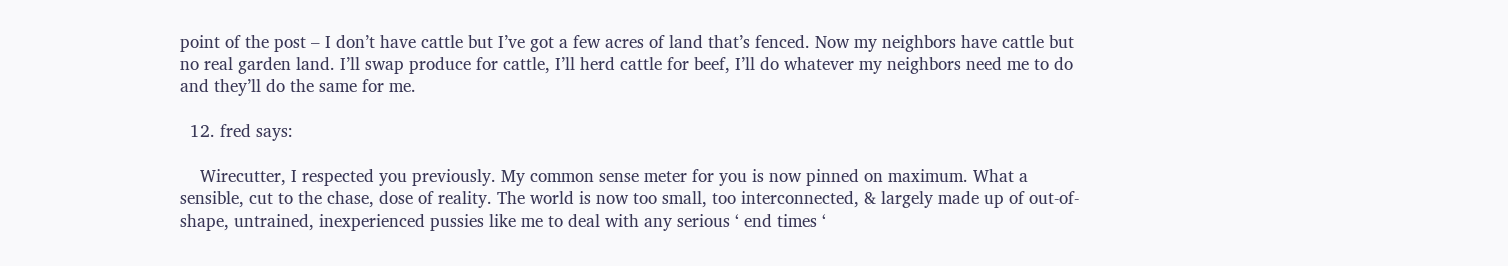point of the post – I don’t have cattle but I’ve got a few acres of land that’s fenced. Now my neighbors have cattle but no real garden land. I’ll swap produce for cattle, I’ll herd cattle for beef, I’ll do whatever my neighbors need me to do and they’ll do the same for me.

  12. fred says:

    Wirecutter, I respected you previously. My common sense meter for you is now pinned on maximum. What a sensible, cut to the chase, dose of reality. The world is now too small, too interconnected, & largely made up of out-of-shape, untrained, inexperienced pussies like me to deal with any serious ‘ end times ‘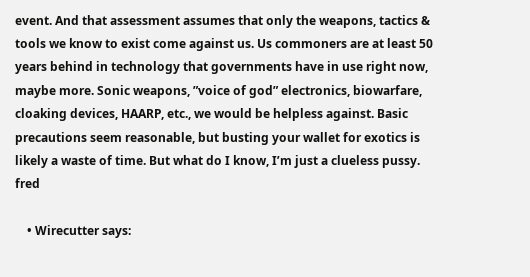event. And that assessment assumes that only the weapons, tactics & tools we know to exist come against us. Us commoners are at least 50 years behind in technology that governments have in use right now, maybe more. Sonic weapons, ”voice of god” electronics, biowarfare, cloaking devices, HAARP, etc., we would be helpless against. Basic precautions seem reasonable, but busting your wallet for exotics is likely a waste of time. But what do I know, I’m just a clueless pussy. fred

    • Wirecutter says: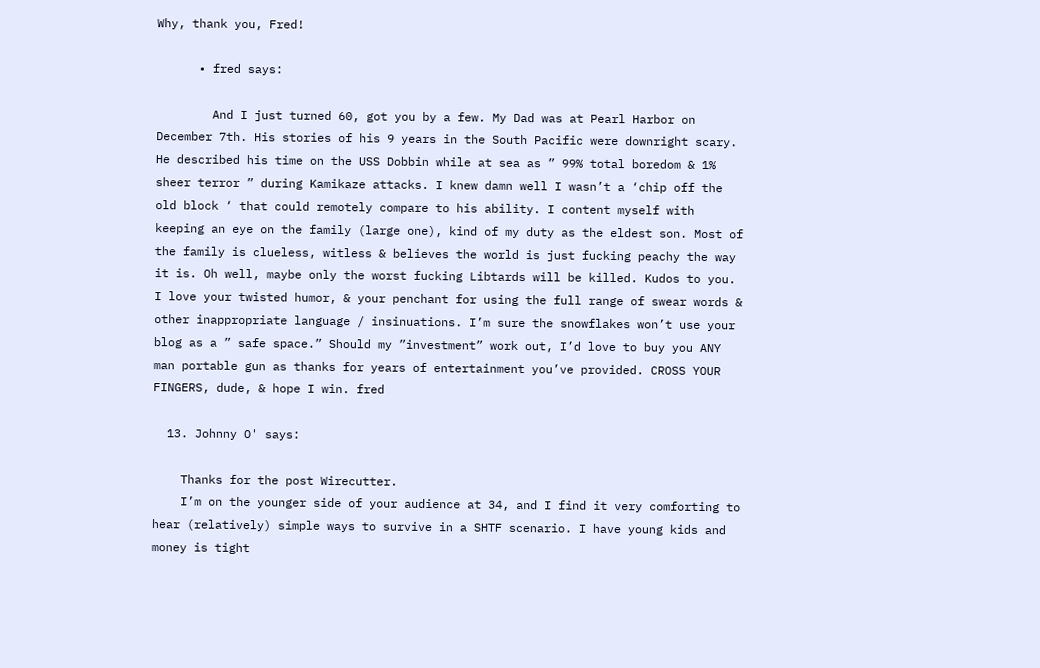Why, thank you, Fred!

      • fred says:

        And I just turned 60, got you by a few. My Dad was at Pearl Harbor on December 7th. His stories of his 9 years in the South Pacific were downright scary. He described his time on the USS Dobbin while at sea as ” 99% total boredom & 1% sheer terror ” during Kamikaze attacks. I knew damn well I wasn’t a ‘chip off the old block ‘ that could remotely compare to his ability. I content myself with keeping an eye on the family (large one), kind of my duty as the eldest son. Most of the family is clueless, witless & believes the world is just fucking peachy the way it is. Oh well, maybe only the worst fucking Libtards will be killed. Kudos to you. I love your twisted humor, & your penchant for using the full range of swear words & other inappropriate language / insinuations. I’m sure the snowflakes won’t use your blog as a ” safe space.” Should my ”investment” work out, I’d love to buy you ANY man portable gun as thanks for years of entertainment you’ve provided. CROSS YOUR FINGERS, dude, & hope I win. fred

  13. Johnny O' says:

    Thanks for the post Wirecutter.
    I’m on the younger side of your audience at 34, and I find it very comforting to hear (relatively) simple ways to survive in a SHTF scenario. I have young kids and money is tight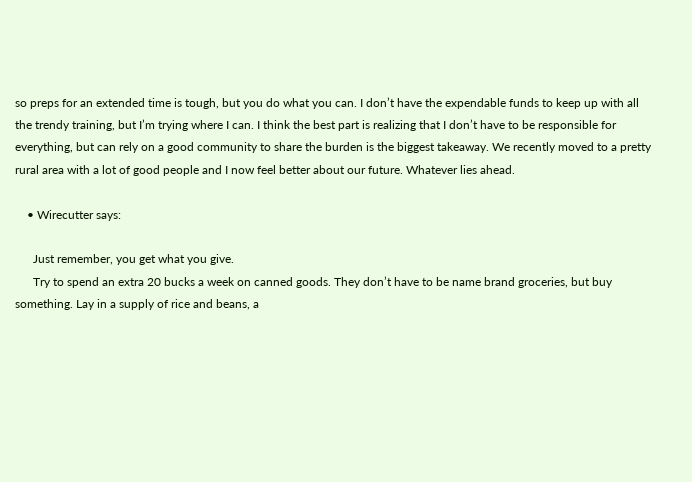so preps for an extended time is tough, but you do what you can. I don’t have the expendable funds to keep up with all the trendy training, but I’m trying where I can. I think the best part is realizing that I don’t have to be responsible for everything, but can rely on a good community to share the burden is the biggest takeaway. We recently moved to a pretty rural area with a lot of good people and I now feel better about our future. Whatever lies ahead.

    • Wirecutter says:

      Just remember, you get what you give.
      Try to spend an extra 20 bucks a week on canned goods. They don’t have to be name brand groceries, but buy something. Lay in a supply of rice and beans, a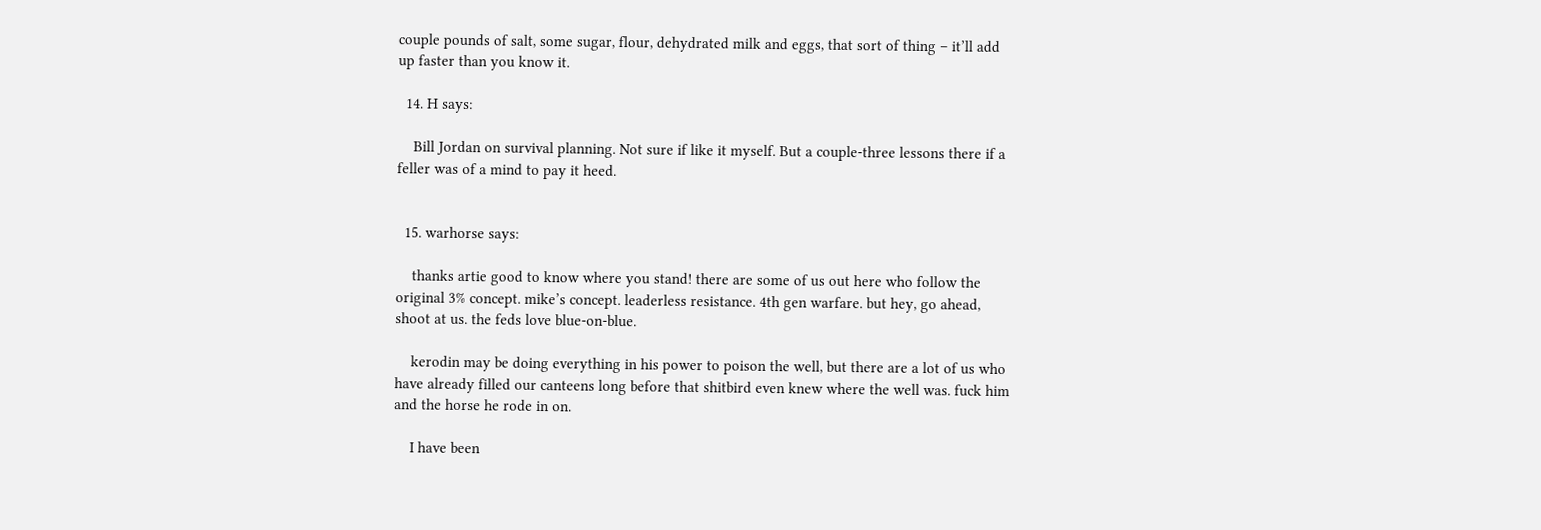couple pounds of salt, some sugar, flour, dehydrated milk and eggs, that sort of thing – it’ll add up faster than you know it.

  14. H says:

    Bill Jordan on survival planning. Not sure if like it myself. But a couple-three lessons there if a feller was of a mind to pay it heed.


  15. warhorse says:

    thanks artie good to know where you stand! there are some of us out here who follow the original 3% concept. mike’s concept. leaderless resistance. 4th gen warfare. but hey, go ahead, shoot at us. the feds love blue-on-blue.

    kerodin may be doing everything in his power to poison the well, but there are a lot of us who have already filled our canteens long before that shitbird even knew where the well was. fuck him and the horse he rode in on.

    I have been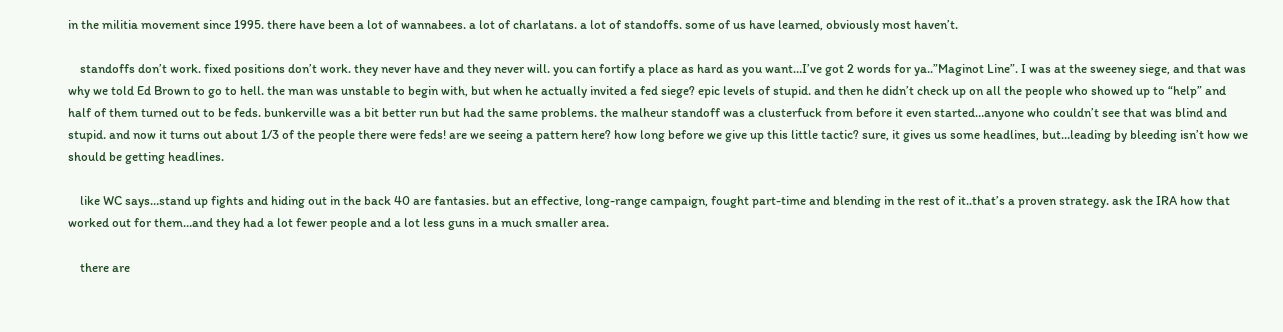in the militia movement since 1995. there have been a lot of wannabees. a lot of charlatans. a lot of standoffs. some of us have learned, obviously most haven’t.

    standoffs don’t work. fixed positions don’t work. they never have and they never will. you can fortify a place as hard as you want…I’ve got 2 words for ya..”Maginot Line”. I was at the sweeney siege, and that was why we told Ed Brown to go to hell. the man was unstable to begin with, but when he actually invited a fed siege? epic levels of stupid. and then he didn’t check up on all the people who showed up to “help” and half of them turned out to be feds. bunkerville was a bit better run but had the same problems. the malheur standoff was a clusterfuck from before it even started…anyone who couldn’t see that was blind and stupid. and now it turns out about 1/3 of the people there were feds! are we seeing a pattern here? how long before we give up this little tactic? sure, it gives us some headlines, but…leading by bleeding isn’t how we should be getting headlines.

    like WC says…stand up fights and hiding out in the back 40 are fantasies. but an effective, long-range campaign, fought part-time and blending in the rest of it..that’s a proven strategy. ask the IRA how that worked out for them…and they had a lot fewer people and a lot less guns in a much smaller area.

    there are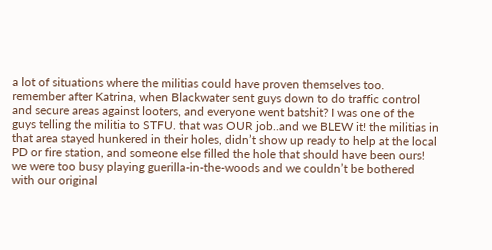a lot of situations where the militias could have proven themselves too. remember after Katrina, when Blackwater sent guys down to do traffic control and secure areas against looters, and everyone went batshit? I was one of the guys telling the militia to STFU. that was OUR job..and we BLEW it! the militias in that area stayed hunkered in their holes, didn’t show up ready to help at the local PD or fire station, and someone else filled the hole that should have been ours! we were too busy playing guerilla-in-the-woods and we couldn’t be bothered with our original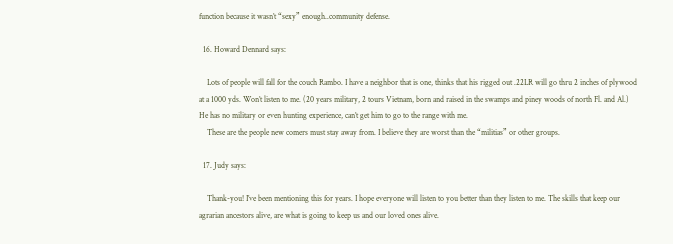function because it wasn’t “sexy” enough..community defense.

  16. Howard Dennard says:

    Lots of people will fall for the couch Rambo. I have a neighbor that is one, thinks that his rigged out .22LR will go thru 2 inches of plywood at a 1000 yds. Won’t listen to me. (20 years military, 2 tours Vietnam, born and raised in the swamps and piney woods of north Fl. and Al.) He has no military or even hunting experience, can’t get him to go to the range with me.
    These are the people new comers must stay away from. I believe they are worst than the “militias” or other groups.

  17. Judy says:

    Thank-you! I’ve been mentioning this for years. I hope everyone will listen to you better than they listen to me. The skills that keep our agrarian ancestors alive, are what is going to keep us and our loved ones alive.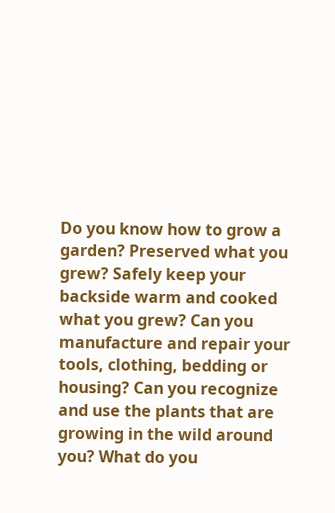Do you know how to grow a garden? Preserved what you grew? Safely keep your backside warm and cooked what you grew? Can you manufacture and repair your tools, clothing, bedding or housing? Can you recognize and use the plants that are growing in the wild around you? What do you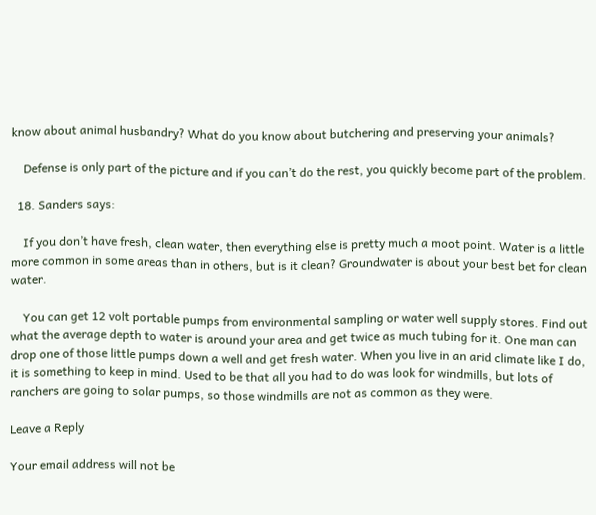know about animal husbandry? What do you know about butchering and preserving your animals?

    Defense is only part of the picture and if you can’t do the rest, you quickly become part of the problem.

  18. Sanders says:

    If you don’t have fresh, clean water, then everything else is pretty much a moot point. Water is a little more common in some areas than in others, but is it clean? Groundwater is about your best bet for clean water.

    You can get 12 volt portable pumps from environmental sampling or water well supply stores. Find out what the average depth to water is around your area and get twice as much tubing for it. One man can drop one of those little pumps down a well and get fresh water. When you live in an arid climate like I do, it is something to keep in mind. Used to be that all you had to do was look for windmills, but lots of ranchers are going to solar pumps, so those windmills are not as common as they were.

Leave a Reply

Your email address will not be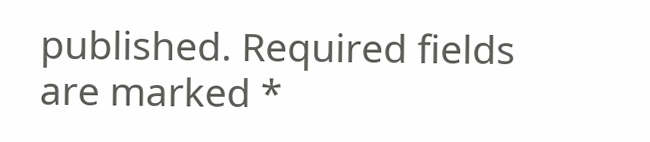published. Required fields are marked *